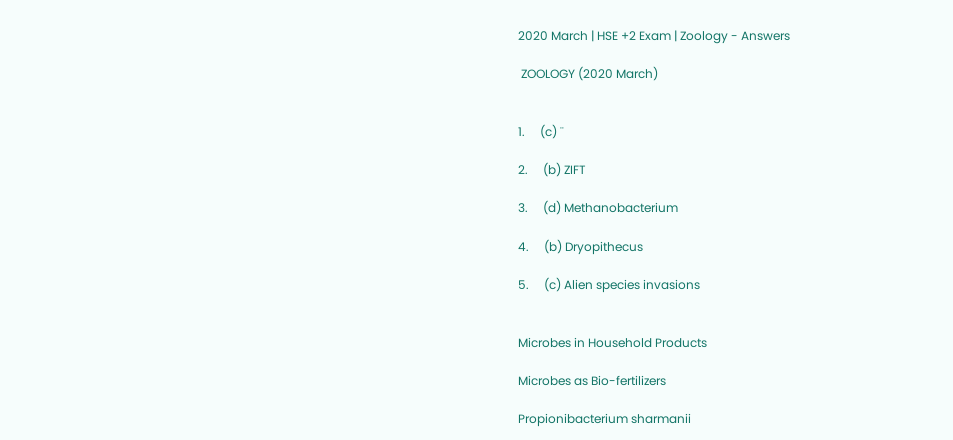2020 March | HSE +2 Exam | Zoology - Answers

 ZOOLOGY (2020 March)


1.     (c) ¨

2.     (b) ZIFT

3.     (d) Methanobacterium

4.     (b) Dryopithecus

5.     (c) Alien species invasions


Microbes in Household Products

Microbes as Bio-fertilizers

Propionibacterium sharmanii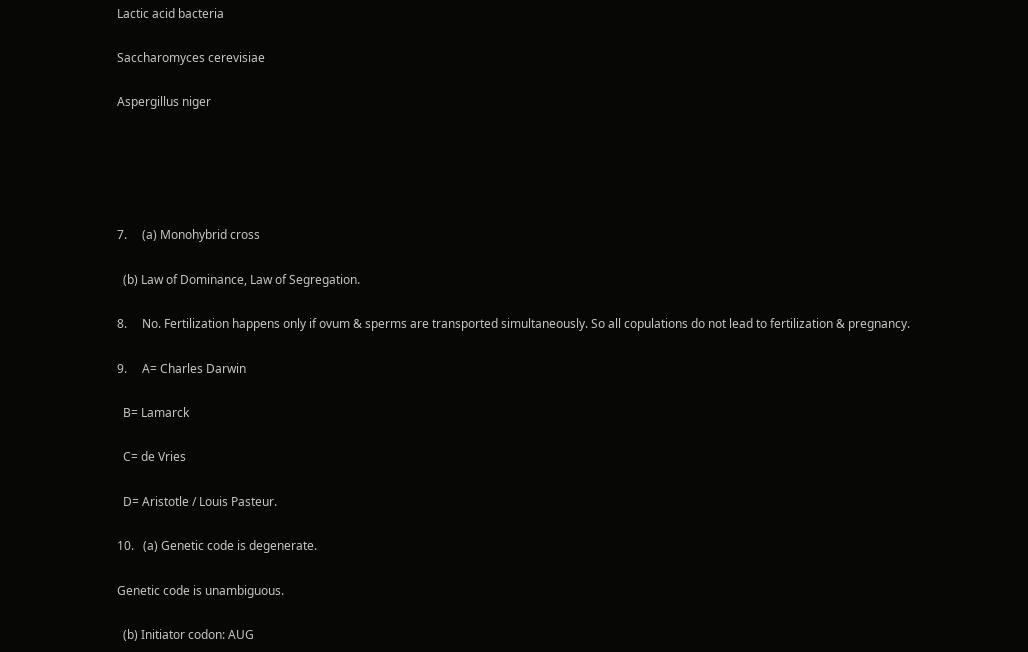Lactic acid bacteria

Saccharomyces cerevisiae

Aspergillus niger





7.     (a) Monohybrid cross

  (b) Law of Dominance, Law of Segregation.

8.     No. Fertilization happens only if ovum & sperms are transported simultaneously. So all copulations do not lead to fertilization & pregnancy.

9.     A= Charles Darwin

  B= Lamarck

  C= de Vries

  D= Aristotle / Louis Pasteur.

10.   (a) Genetic code is degenerate.

Genetic code is unambiguous.

  (b) Initiator codon: AUG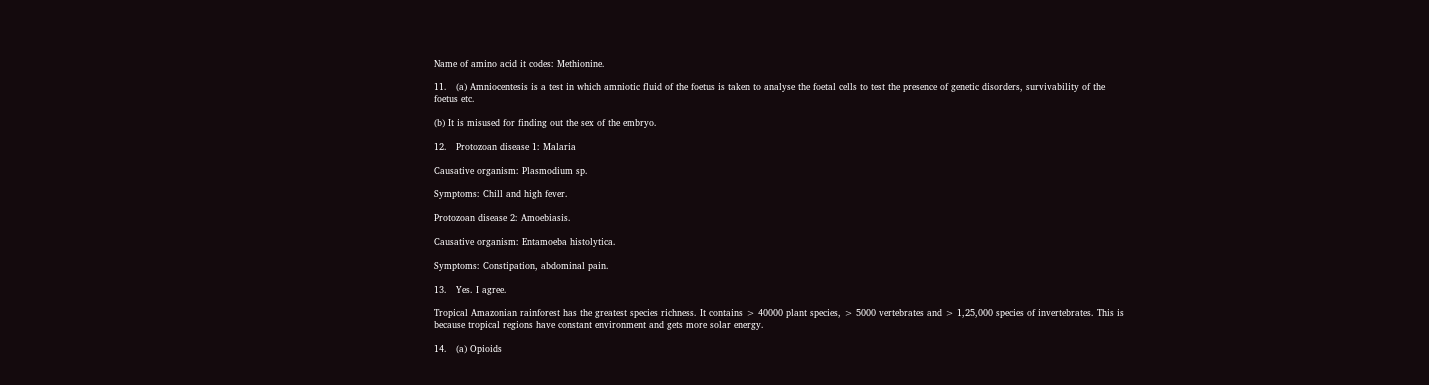Name of amino acid it codes: Methionine.

11.   (a) Amniocentesis is a test in which amniotic fluid of the foetus is taken to analyse the foetal cells to test the presence of genetic disorders, survivability of the foetus etc.

(b) It is misused for finding out the sex of the embryo.

12.   Protozoan disease 1: Malaria

Causative organism: Plasmodium sp.

Symptoms: Chill and high fever.

Protozoan disease 2: Amoebiasis.

Causative organism: Entamoeba histolytica.

Symptoms: Constipation, abdominal pain.

13.   Yes. I agree.

Tropical Amazonian rainforest has the greatest species richness. It contains > 40000 plant species, > 5000 vertebrates and > 1,25,000 species of invertebrates. This is because tropical regions have constant environment and gets more solar energy.

14.   (a) Opioids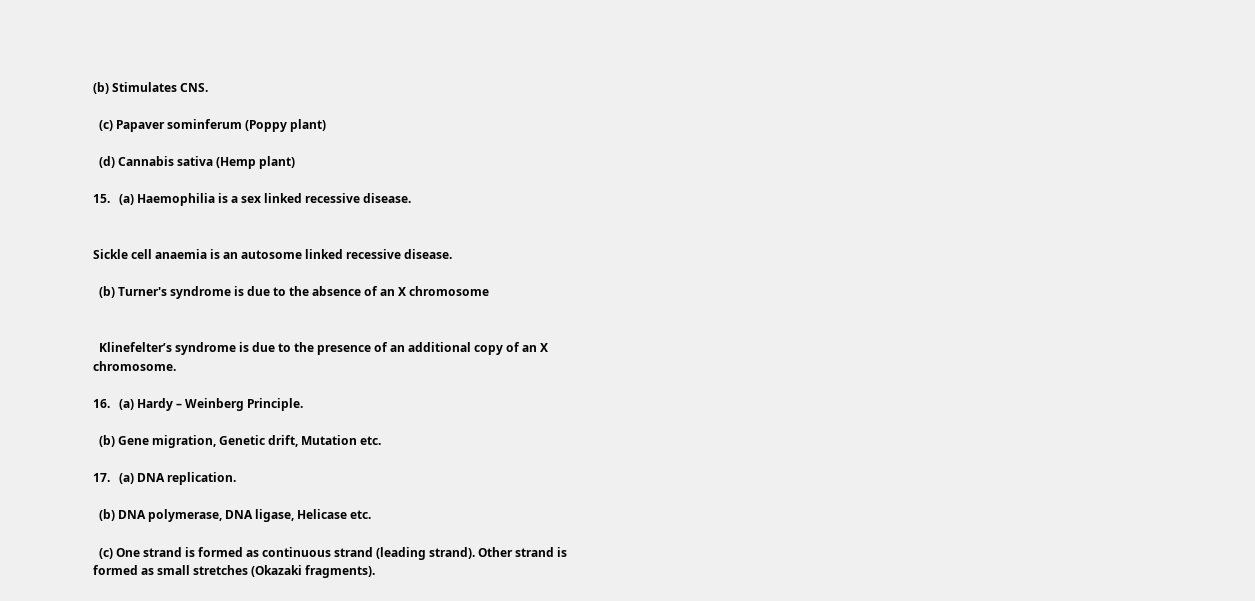(b) Stimulates CNS.

  (c) Papaver sominferum (Poppy plant)

  (d) Cannabis sativa (Hemp plant)

15.   (a) Haemophilia is a sex linked recessive disease.


Sickle cell anaemia is an autosome linked recessive disease.

  (b) Turner's syndrome is due to the absence of an X chromosome


  Klinefelter’s syndrome is due to the presence of an additional copy of an X chromosome.

16.   (a) Hardy – Weinberg Principle.

  (b) Gene migration, Genetic drift, Mutation etc.

17.   (a) DNA replication.

  (b) DNA polymerase, DNA ligase, Helicase etc.

  (c) One strand is formed as continuous strand (leading strand). Other strand is formed as small stretches (Okazaki fragments).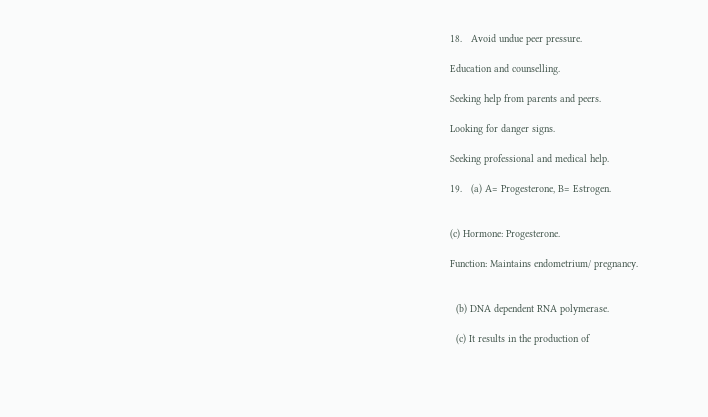18.   Avoid undue peer pressure.

Education and counselling.

Seeking help from parents and peers.

Looking for danger signs.

Seeking professional and medical help.

19.   (a) A= Progesterone, B= Estrogen.


(c) Hormone: Progesterone.

Function: Maintains endometrium/ pregnancy.


  (b) DNA dependent RNA polymerase.

  (c) It results in the production of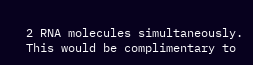2 RNA molecules simultaneously. This would be complimentary to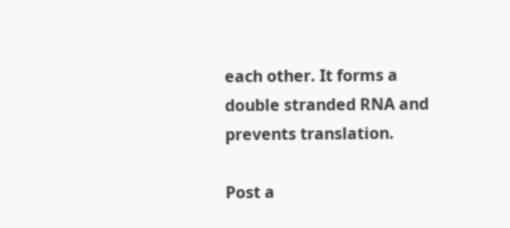each other. It forms a double stranded RNA and prevents translation.

Post a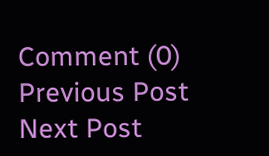Comment (0)
Previous Post Next Post